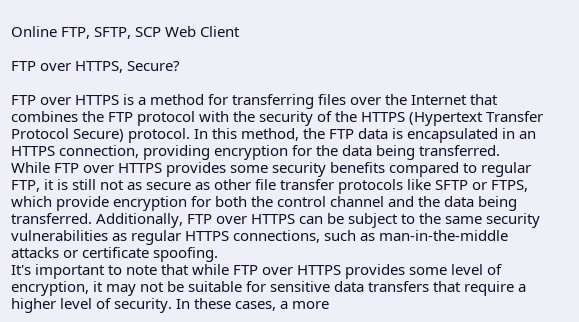Online FTP, SFTP, SCP Web Client

FTP over HTTPS, Secure?

FTP over HTTPS is a method for transferring files over the Internet that combines the FTP protocol with the security of the HTTPS (Hypertext Transfer Protocol Secure) protocol. In this method, the FTP data is encapsulated in an HTTPS connection, providing encryption for the data being transferred.
While FTP over HTTPS provides some security benefits compared to regular FTP, it is still not as secure as other file transfer protocols like SFTP or FTPS, which provide encryption for both the control channel and the data being transferred. Additionally, FTP over HTTPS can be subject to the same security vulnerabilities as regular HTTPS connections, such as man-in-the-middle attacks or certificate spoofing.
It's important to note that while FTP over HTTPS provides some level of encryption, it may not be suitable for sensitive data transfers that require a higher level of security. In these cases, a more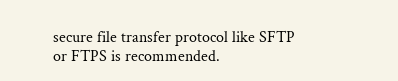secure file transfer protocol like SFTP or FTPS is recommended.